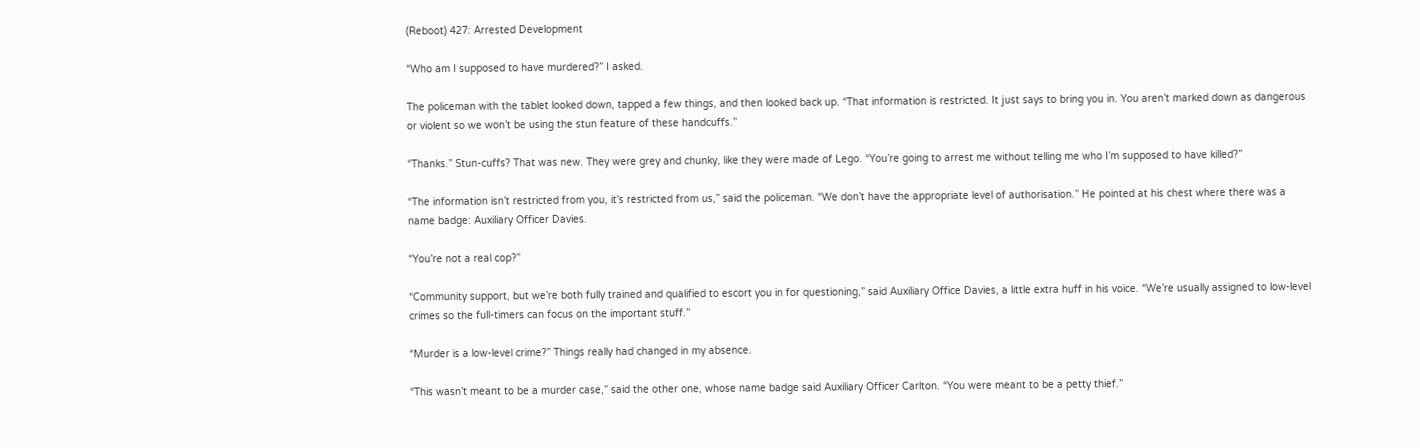(Reboot) 427: Arrested Development

“Who am I supposed to have murdered?” I asked.

The policeman with the tablet looked down, tapped a few things, and then looked back up. “That information is restricted. It just says to bring you in. You aren’t marked down as dangerous or violent so we won’t be using the stun feature of these handcuffs.”

“Thanks.” Stun-cuffs? That was new. They were grey and chunky, like they were made of Lego. “You’re going to arrest me without telling me who I’m supposed to have killed?”

“The information isn’t restricted from you, it’s restricted from us,” said the policeman. “We don’t have the appropriate level of authorisation.” He pointed at his chest where there was a name badge: Auxiliary Officer Davies.

“You’re not a real cop?”

“Community support, but we’re both fully trained and qualified to escort you in for questioning,” said Auxiliary Office Davies, a little extra huff in his voice. “We’re usually assigned to low-level crimes so the full-timers can focus on the important stuff.”

“Murder is a low-level crime?” Things really had changed in my absence.

“This wasn’t meant to be a murder case,” said the other one, whose name badge said Auxiliary Officer Carlton. “You were meant to be a petty thief.”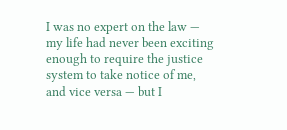I was no expert on the law — my life had never been exciting enough to require the justice system to take notice of me, and vice versa — but I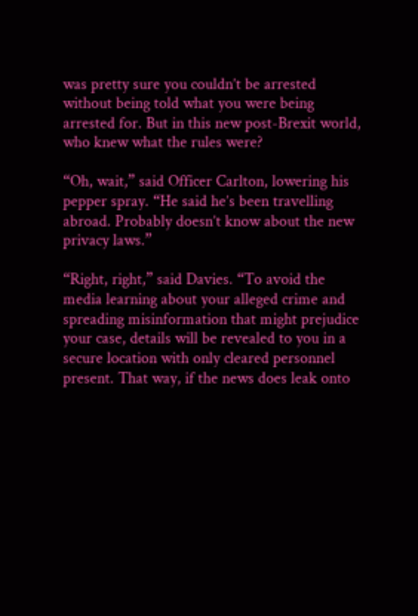was pretty sure you couldn’t be arrested without being told what you were being arrested for. But in this new post-Brexit world, who knew what the rules were?

“Oh, wait,” said Officer Carlton, lowering his pepper spray. “He said he’s been travelling abroad. Probably doesn’t know about the new privacy laws.”

“Right, right,” said Davies. “To avoid the media learning about your alleged crime and spreading misinformation that might prejudice your case, details will be revealed to you in a secure location with only cleared personnel present. That way, if the news does leak onto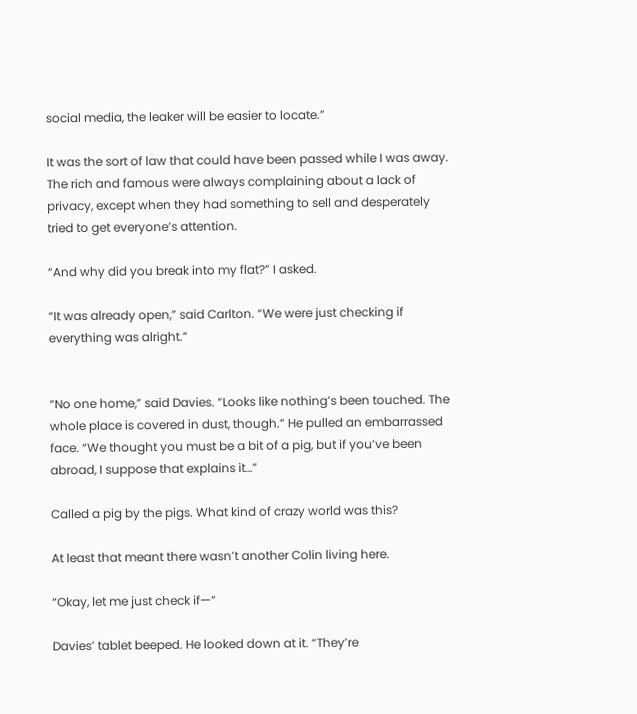social media, the leaker will be easier to locate.”

It was the sort of law that could have been passed while I was away. The rich and famous were always complaining about a lack of privacy, except when they had something to sell and desperately tried to get everyone’s attention.

“And why did you break into my flat?” I asked.

“It was already open,” said Carlton. “We were just checking if everything was alright.”


“No one home,” said Davies. “Looks like nothing’s been touched. The whole place is covered in dust, though.” He pulled an embarrassed face. “We thought you must be a bit of a pig, but if you’ve been abroad, I suppose that explains it…”

Called a pig by the pigs. What kind of crazy world was this?

At least that meant there wasn’t another Colin living here.

“Okay, let me just check if—”

Davies’ tablet beeped. He looked down at it. “They’re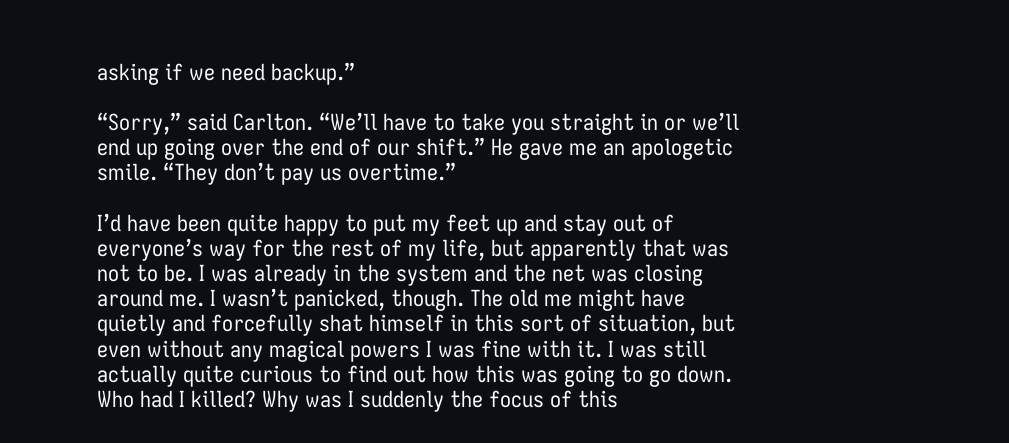asking if we need backup.”

“Sorry,” said Carlton. “We’ll have to take you straight in or we’ll end up going over the end of our shift.” He gave me an apologetic smile. “They don’t pay us overtime.”

I’d have been quite happy to put my feet up and stay out of everyone’s way for the rest of my life, but apparently that was not to be. I was already in the system and the net was closing around me. I wasn’t panicked, though. The old me might have quietly and forcefully shat himself in this sort of situation, but even without any magical powers I was fine with it. I was still actually quite curious to find out how this was going to go down. Who had I killed? Why was I suddenly the focus of this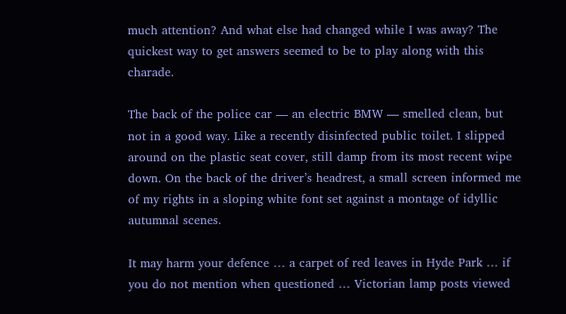much attention? And what else had changed while I was away? The quickest way to get answers seemed to be to play along with this charade.

The back of the police car — an electric BMW — smelled clean, but not in a good way. Like a recently disinfected public toilet. I slipped around on the plastic seat cover, still damp from its most recent wipe down. On the back of the driver’s headrest, a small screen informed me of my rights in a sloping white font set against a montage of idyllic autumnal scenes.

It may harm your defence … a carpet of red leaves in Hyde Park … if you do not mention when questioned … Victorian lamp posts viewed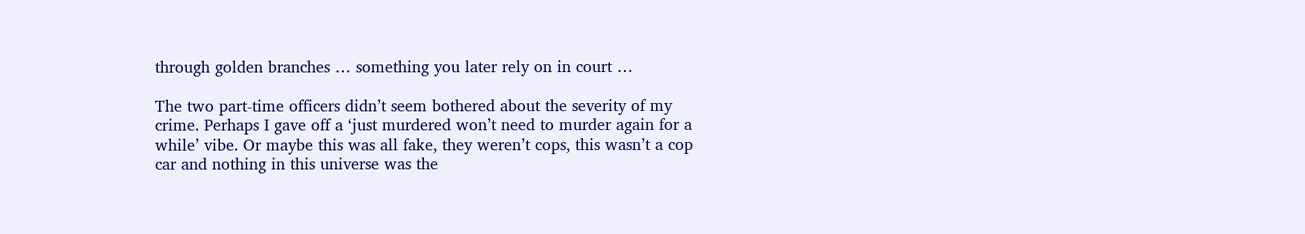through golden branches … something you later rely on in court …

The two part-time officers didn’t seem bothered about the severity of my crime. Perhaps I gave off a ‘just murdered won’t need to murder again for a while’ vibe. Or maybe this was all fake, they weren’t cops, this wasn’t a cop car and nothing in this universe was the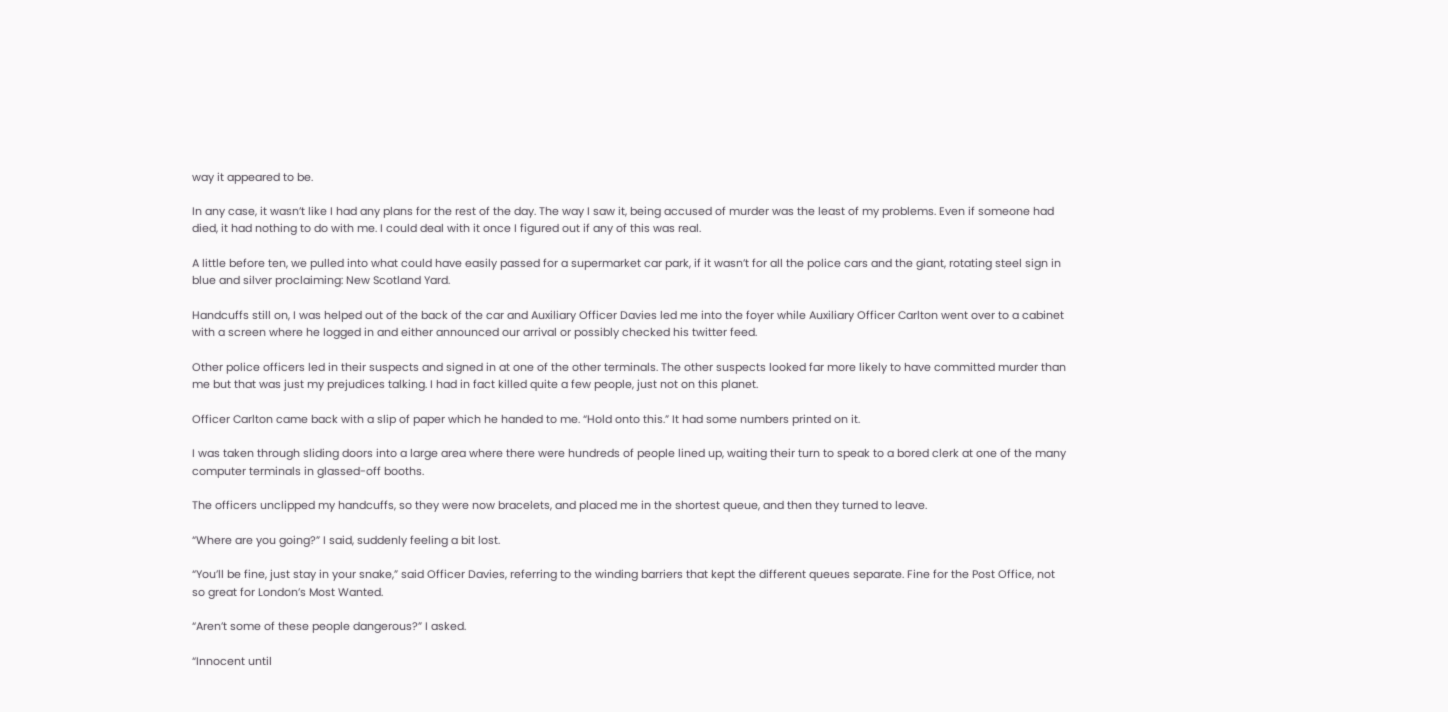way it appeared to be.

In any case, it wasn’t like I had any plans for the rest of the day. The way I saw it, being accused of murder was the least of my problems. Even if someone had died, it had nothing to do with me. I could deal with it once I figured out if any of this was real.

A little before ten, we pulled into what could have easily passed for a supermarket car park, if it wasn’t for all the police cars and the giant, rotating steel sign in blue and silver proclaiming: New Scotland Yard.

Handcuffs still on, I was helped out of the back of the car and Auxiliary Officer Davies led me into the foyer while Auxiliary Officer Carlton went over to a cabinet with a screen where he logged in and either announced our arrival or possibly checked his twitter feed.

Other police officers led in their suspects and signed in at one of the other terminals. The other suspects looked far more likely to have committed murder than me but that was just my prejudices talking. I had in fact killed quite a few people, just not on this planet.

Officer Carlton came back with a slip of paper which he handed to me. “Hold onto this.” It had some numbers printed on it.

I was taken through sliding doors into a large area where there were hundreds of people lined up, waiting their turn to speak to a bored clerk at one of the many computer terminals in glassed-off booths.

The officers unclipped my handcuffs, so they were now bracelets, and placed me in the shortest queue, and then they turned to leave.

“Where are you going?” I said, suddenly feeling a bit lost.

“You’ll be fine, just stay in your snake,” said Officer Davies, referring to the winding barriers that kept the different queues separate. Fine for the Post Office, not so great for London’s Most Wanted.

“Aren’t some of these people dangerous?” I asked.

“Innocent until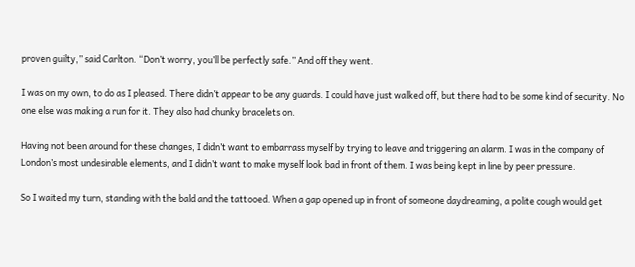proven guilty,” said Carlton. “Don’t worry, you’ll be perfectly safe.” And off they went.

I was on my own, to do as I pleased. There didn’t appear to be any guards. I could have just walked off, but there had to be some kind of security. No one else was making a run for it. They also had chunky bracelets on.

Having not been around for these changes, I didn’t want to embarrass myself by trying to leave and triggering an alarm. I was in the company of London’s most undesirable elements, and I didn’t want to make myself look bad in front of them. I was being kept in line by peer pressure.

So I waited my turn, standing with the bald and the tattooed. When a gap opened up in front of someone daydreaming, a polite cough would get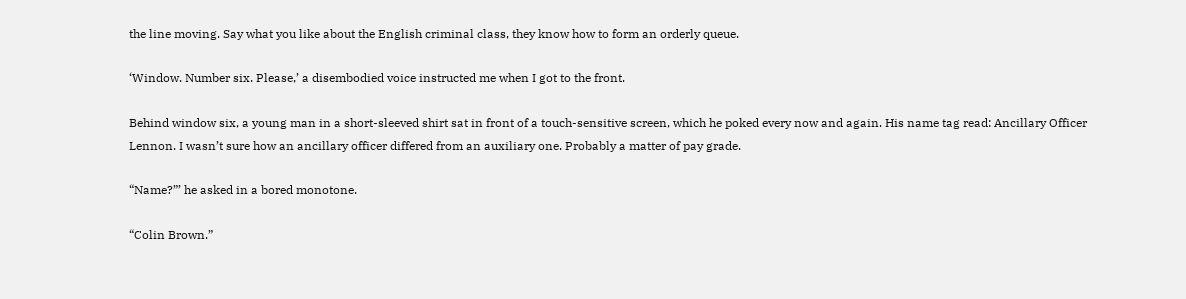the line moving. Say what you like about the English criminal class, they know how to form an orderly queue.

‘Window. Number six. Please,’ a disembodied voice instructed me when I got to the front.

Behind window six, a young man in a short-sleeved shirt sat in front of a touch-sensitive screen, which he poked every now and again. His name tag read: Ancillary Officer Lennon. I wasn’t sure how an ancillary officer differed from an auxiliary one. Probably a matter of pay grade.

“Name?”’ he asked in a bored monotone.

“Colin Brown.”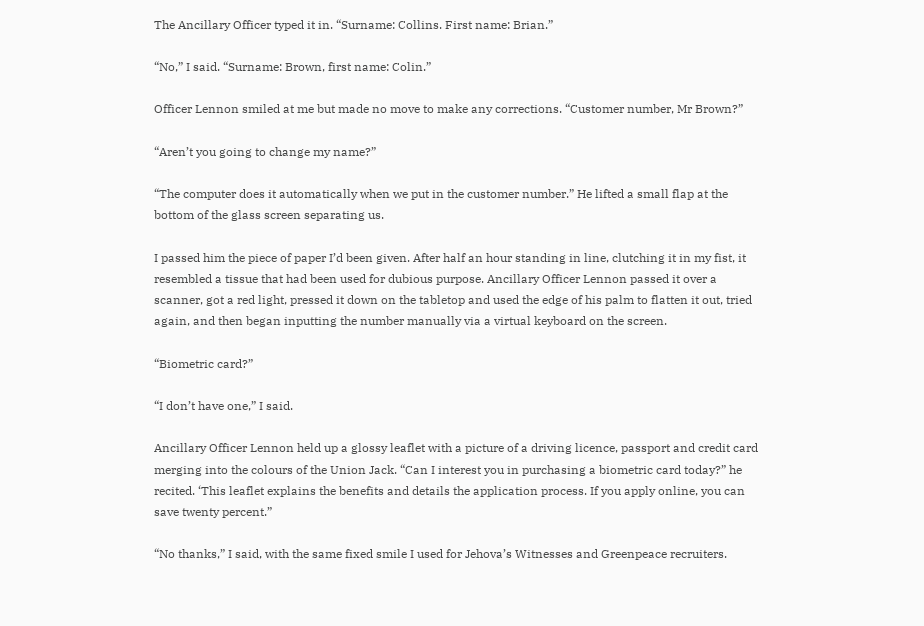The Ancillary Officer typed it in. “Surname: Collins. First name: Brian.”

“No,” I said. “Surname: Brown, first name: Colin.”

Officer Lennon smiled at me but made no move to make any corrections. “Customer number, Mr Brown?”

“Aren’t you going to change my name?”

“The computer does it automatically when we put in the customer number.” He lifted a small flap at the bottom of the glass screen separating us.

I passed him the piece of paper I’d been given. After half an hour standing in line, clutching it in my fist, it resembled a tissue that had been used for dubious purpose. Ancillary Officer Lennon passed it over a scanner, got a red light, pressed it down on the tabletop and used the edge of his palm to flatten it out, tried again, and then began inputting the number manually via a virtual keyboard on the screen.

“Biometric card?”

“I don’t have one,” I said.

Ancillary Officer Lennon held up a glossy leaflet with a picture of a driving licence, passport and credit card merging into the colours of the Union Jack. “Can I interest you in purchasing a biometric card today?” he recited. ‘This leaflet explains the benefits and details the application process. If you apply online, you can save twenty percent.”

“No thanks,” I said, with the same fixed smile I used for Jehova’s Witnesses and Greenpeace recruiters.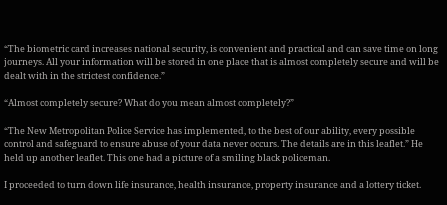“The biometric card increases national security, is convenient and practical and can save time on long journeys. All your information will be stored in one place that is almost completely secure and will be dealt with in the strictest confidence.”

“Almost completely secure? What do you mean almost completely?”

“The New Metropolitan Police Service has implemented, to the best of our ability, every possible control and safeguard to ensure abuse of your data never occurs. The details are in this leaflet.” He held up another leaflet. This one had a picture of a smiling black policeman.

I proceeded to turn down life insurance, health insurance, property insurance and a lottery ticket.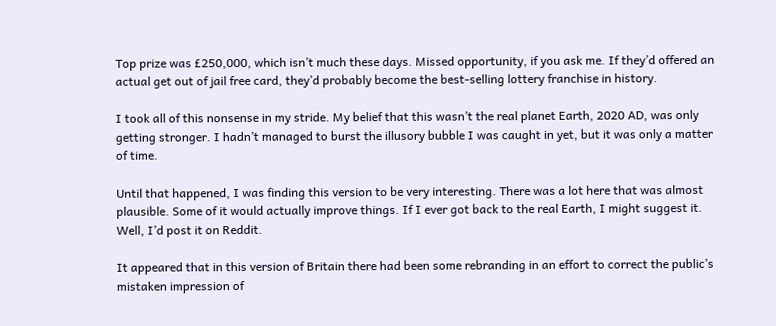Top prize was £250,000, which isn’t much these days. Missed opportunity, if you ask me. If they’d offered an actual get out of jail free card, they’d probably become the best-selling lottery franchise in history.

I took all of this nonsense in my stride. My belief that this wasn’t the real planet Earth, 2020 AD, was only getting stronger. I hadn’t managed to burst the illusory bubble I was caught in yet, but it was only a matter of time.

Until that happened, I was finding this version to be very interesting. There was a lot here that was almost plausible. Some of it would actually improve things. If I ever got back to the real Earth, I might suggest it. Well, I’d post it on Reddit.

It appeared that in this version of Britain there had been some rebranding in an effort to correct the public’s mistaken impression of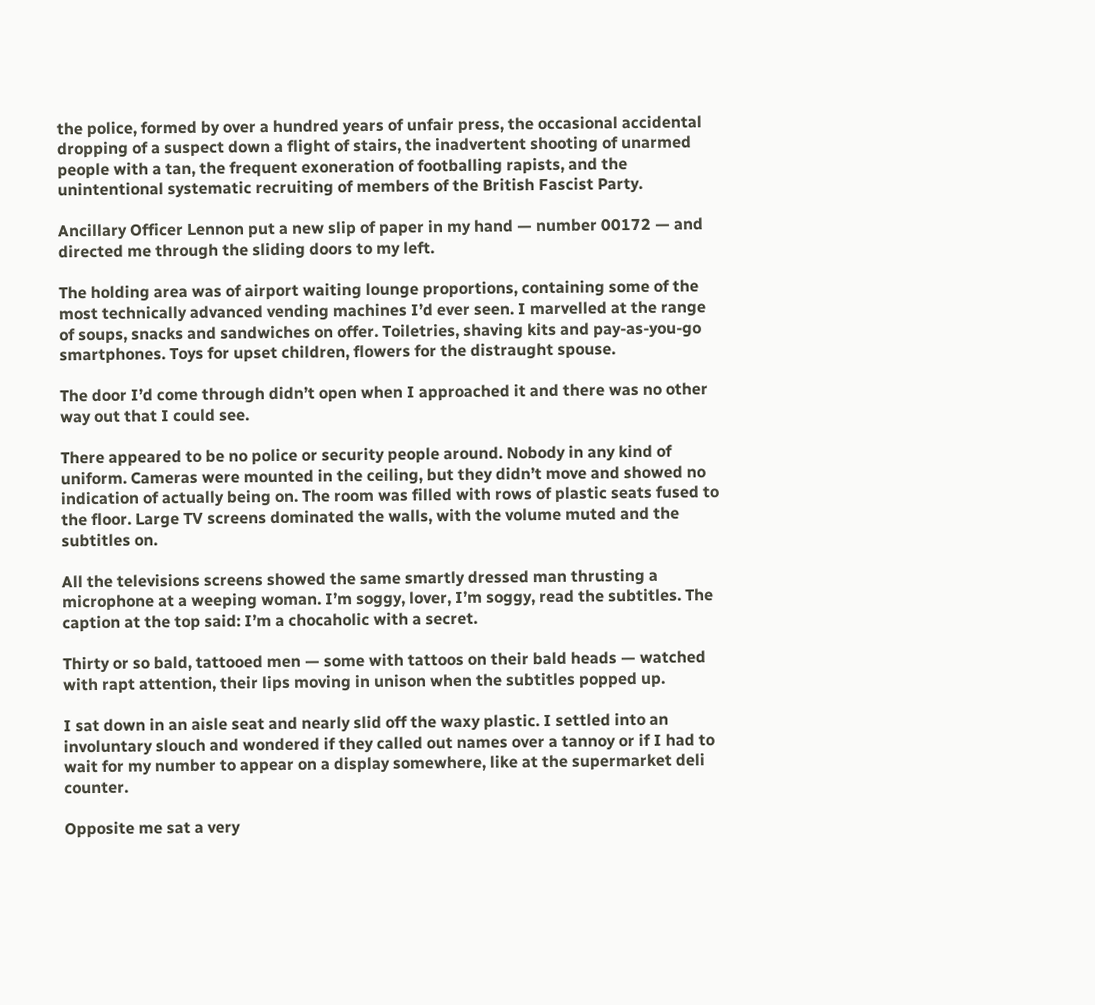the police, formed by over a hundred years of unfair press, the occasional accidental dropping of a suspect down a flight of stairs, the inadvertent shooting of unarmed people with a tan, the frequent exoneration of footballing rapists, and the unintentional systematic recruiting of members of the British Fascist Party.

Ancillary Officer Lennon put a new slip of paper in my hand — number 00172 — and directed me through the sliding doors to my left.

The holding area was of airport waiting lounge proportions, containing some of the most technically advanced vending machines I’d ever seen. I marvelled at the range of soups, snacks and sandwiches on offer. Toiletries, shaving kits and pay-as-you-go smartphones. Toys for upset children, flowers for the distraught spouse.

The door I’d come through didn’t open when I approached it and there was no other way out that I could see.

There appeared to be no police or security people around. Nobody in any kind of uniform. Cameras were mounted in the ceiling, but they didn’t move and showed no indication of actually being on. The room was filled with rows of plastic seats fused to the floor. Large TV screens dominated the walls, with the volume muted and the subtitles on.

All the televisions screens showed the same smartly dressed man thrusting a microphone at a weeping woman. I’m soggy, lover, I’m soggy, read the subtitles. The caption at the top said: I’m a chocaholic with a secret.

Thirty or so bald, tattooed men — some with tattoos on their bald heads — watched with rapt attention, their lips moving in unison when the subtitles popped up.

I sat down in an aisle seat and nearly slid off the waxy plastic. I settled into an involuntary slouch and wondered if they called out names over a tannoy or if I had to wait for my number to appear on a display somewhere, like at the supermarket deli counter.

Opposite me sat a very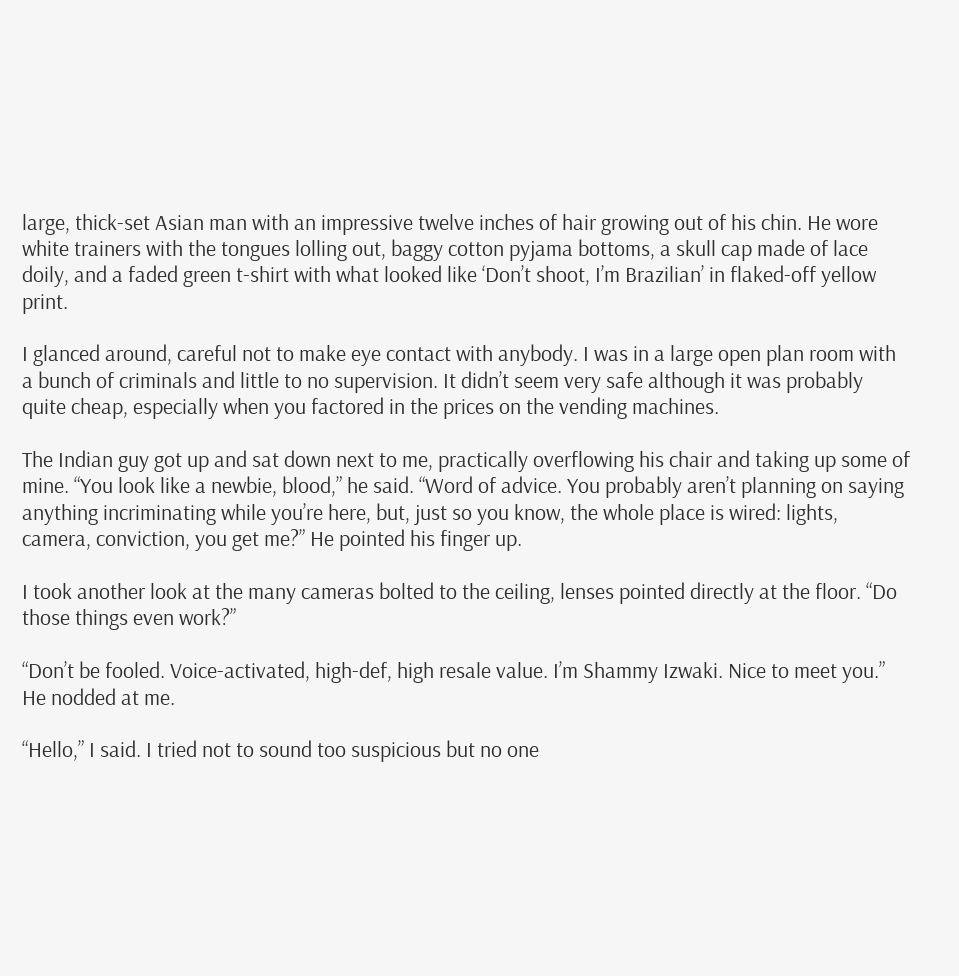large, thick-set Asian man with an impressive twelve inches of hair growing out of his chin. He wore white trainers with the tongues lolling out, baggy cotton pyjama bottoms, a skull cap made of lace doily, and a faded green t-shirt with what looked like ‘Don’t shoot, I’m Brazilian’ in flaked-off yellow print.

I glanced around, careful not to make eye contact with anybody. I was in a large open plan room with a bunch of criminals and little to no supervision. It didn’t seem very safe although it was probably quite cheap, especially when you factored in the prices on the vending machines.

The Indian guy got up and sat down next to me, practically overflowing his chair and taking up some of mine. “You look like a newbie, blood,” he said. “Word of advice. You probably aren’t planning on saying anything incriminating while you’re here, but, just so you know, the whole place is wired: lights, camera, conviction, you get me?” He pointed his finger up.

I took another look at the many cameras bolted to the ceiling, lenses pointed directly at the floor. “Do those things even work?”

“Don’t be fooled. Voice-activated, high-def, high resale value. I’m Shammy Izwaki. Nice to meet you.” He nodded at me.

“Hello,” I said. I tried not to sound too suspicious but no one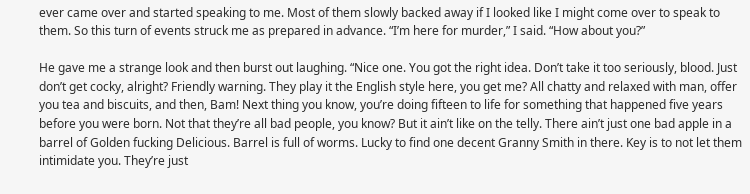ever came over and started speaking to me. Most of them slowly backed away if I looked like I might come over to speak to them. So this turn of events struck me as prepared in advance. “I’m here for murder,” I said. “How about you?”

He gave me a strange look and then burst out laughing. “Nice one. You got the right idea. Don’t take it too seriously, blood. Just don’t get cocky, alright? Friendly warning. They play it the English style here, you get me? All chatty and relaxed with man, offer you tea and biscuits, and then, Bam! Next thing you know, you’re doing fifteen to life for something that happened five years before you were born. Not that they’re all bad people, you know? But it ain’t like on the telly. There ain’t just one bad apple in a barrel of Golden fucking Delicious. Barrel is full of worms. Lucky to find one decent Granny Smith in there. Key is to not let them intimidate you. They’re just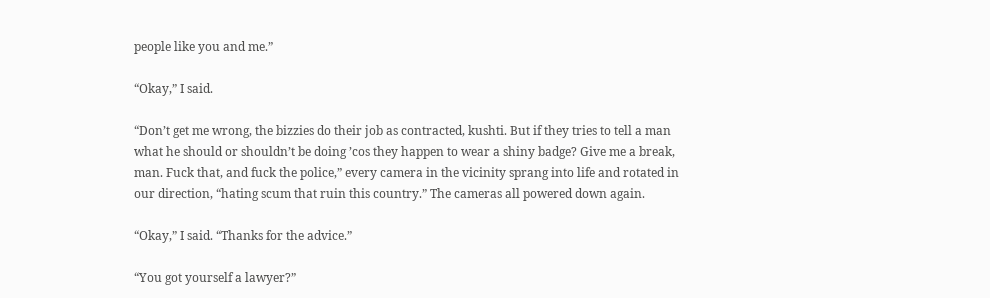people like you and me.”

“Okay,” I said.

“Don’t get me wrong, the bizzies do their job as contracted, kushti. But if they tries to tell a man what he should or shouldn’t be doing ’cos they happen to wear a shiny badge? Give me a break, man. Fuck that, and fuck the police,” every camera in the vicinity sprang into life and rotated in our direction, “hating scum that ruin this country.” The cameras all powered down again.

“Okay,” I said. “Thanks for the advice.”

“You got yourself a lawyer?”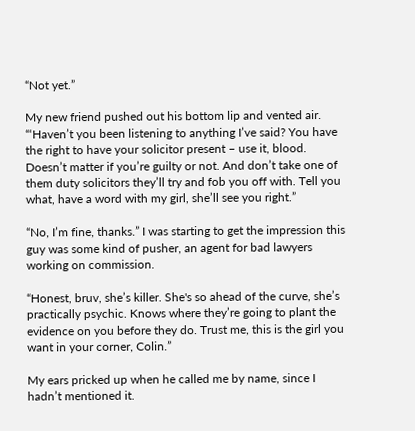“Not yet.”

My new friend pushed out his bottom lip and vented air. “‘Haven’t you been listening to anything I’ve said? You have the right to have your solicitor present – use it, blood. Doesn’t matter if you’re guilty or not. And don’t take one of them duty solicitors they’ll try and fob you off with. Tell you what, have a word with my girl, she’ll see you right.”

“No, I’m fine, thanks.” I was starting to get the impression this guy was some kind of pusher, an agent for bad lawyers working on commission.

“Honest, bruv, she’s killer. She's so ahead of the curve, she’s practically psychic. Knows where they’re going to plant the evidence on you before they do. Trust me, this is the girl you want in your corner, Colin.”

My ears pricked up when he called me by name, since I hadn’t mentioned it.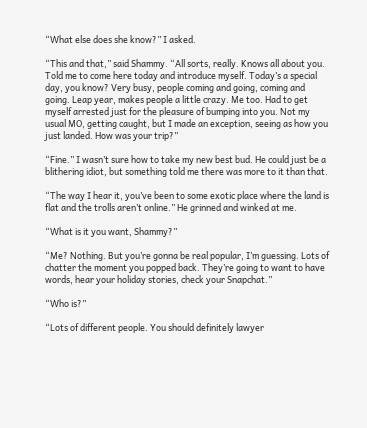“What else does she know?” I asked.

“This and that,” said Shammy. “All sorts, really. Knows all about you. Told me to come here today and introduce myself. Today’s a special day, you know? Very busy, people coming and going, coming and going. Leap year, makes people a little crazy. Me too. Had to get myself arrested just for the pleasure of bumping into you. Not my usual MO, getting caught, but I made an exception, seeing as how you just landed. How was your trip?”

“Fine.” I wasn’t sure how to take my new best bud. He could just be a blithering idiot, but something told me there was more to it than that.

“The way I hear it, you’ve been to some exotic place where the land is flat and the trolls aren’t online.” He grinned and winked at me.

“What is it you want, Shammy?”

“Me? Nothing. But you’re gonna be real popular, I’m guessing. Lots of chatter the moment you popped back. They’re going to want to have words, hear your holiday stories, check your Snapchat.”

“Who is?”

“Lots of different people. You should definitely lawyer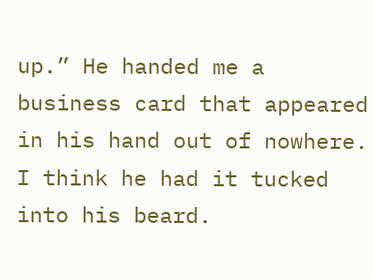up.” He handed me a business card that appeared in his hand out of nowhere. I think he had it tucked into his beard.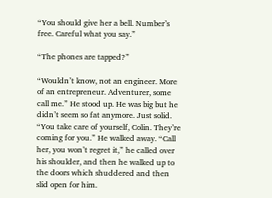“You should give her a bell. Number’s free. Careful what you say.”

“The phones are tapped?”

“Wouldn’t know, not an engineer. More of an entrepreneur. Adventurer, some call me.” He stood up. He was big but he didn’t seem so fat anymore. Just solid. “You take care of yourself, Colin. They’re coming for you.” He walked away. “Call her, you won’t regret it,” he called over his shoulder, and then he walked up to the doors which shuddered and then slid open for him.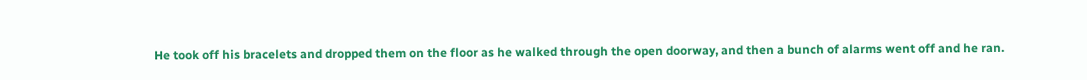He took off his bracelets and dropped them on the floor as he walked through the open doorway, and then a bunch of alarms went off and he ran.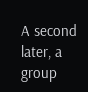A second later, a group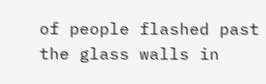of people flashed past the glass walls in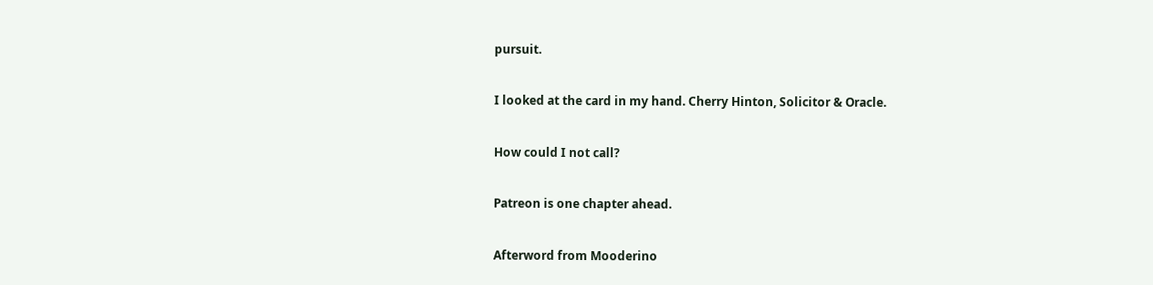pursuit.

I looked at the card in my hand. Cherry Hinton, Solicitor & Oracle.

How could I not call?

Patreon is one chapter ahead.

Afterword from Mooderino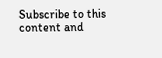Subscribe to this content and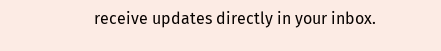receive updates directly in your inbox.